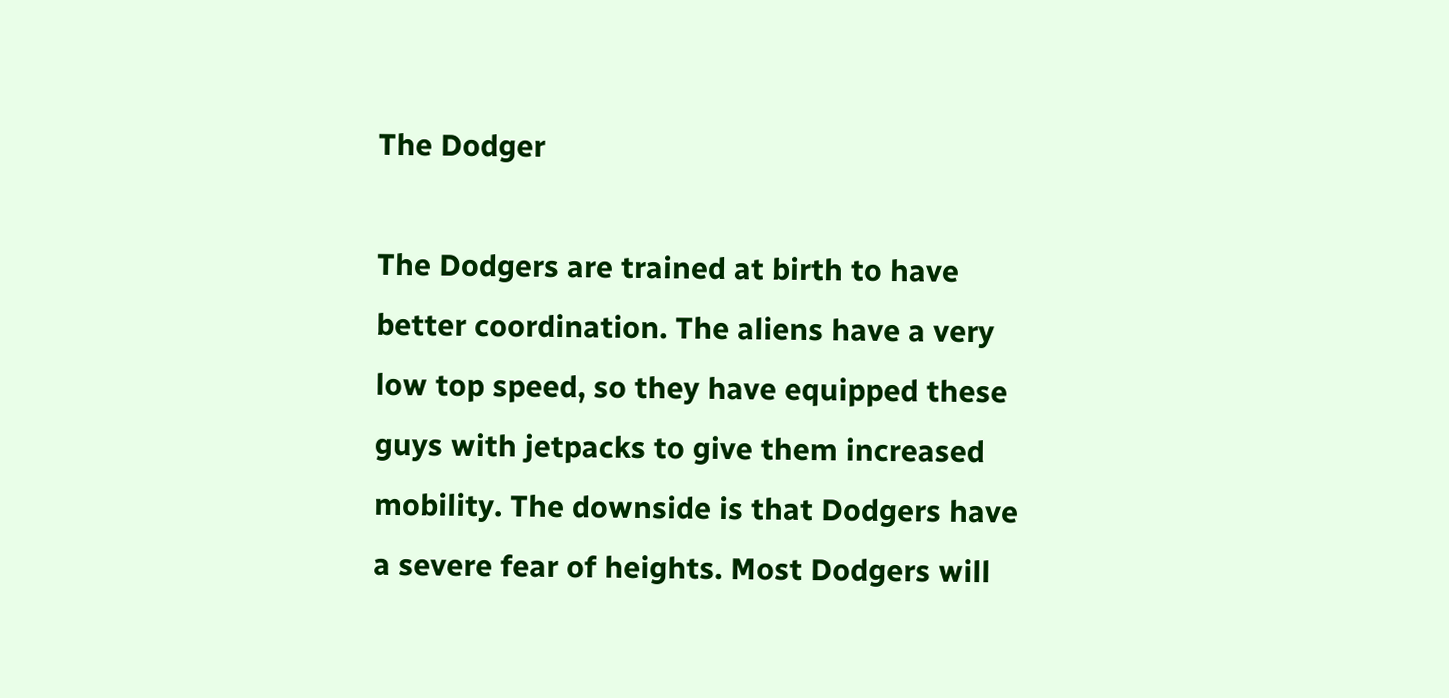The Dodger

The Dodgers are trained at birth to have better coordination. The aliens have a very low top speed, so they have equipped these guys with jetpacks to give them increased mobility. The downside is that Dodgers have a severe fear of heights. Most Dodgers will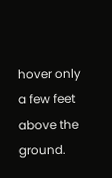hover only a few feet above the ground.